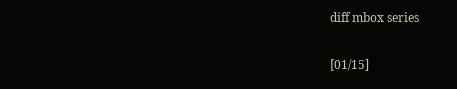diff mbox series

[01/15]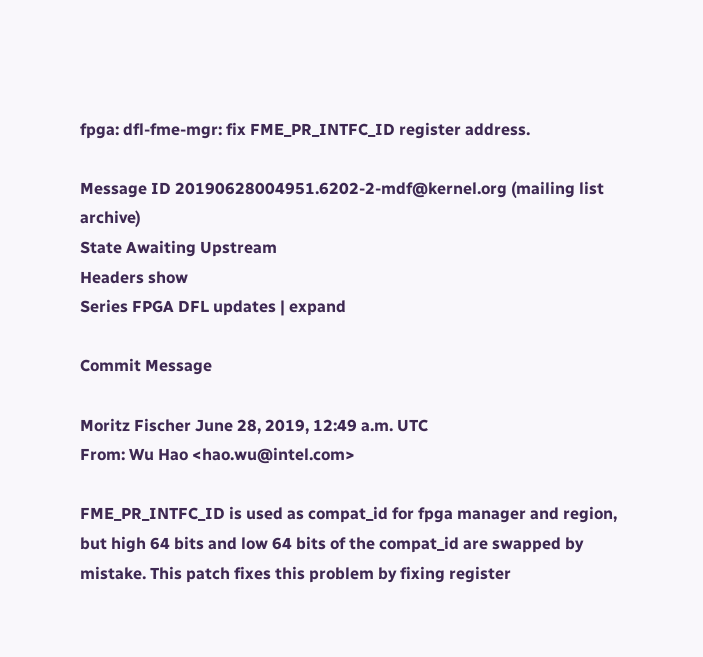fpga: dfl-fme-mgr: fix FME_PR_INTFC_ID register address.

Message ID 20190628004951.6202-2-mdf@kernel.org (mailing list archive)
State Awaiting Upstream
Headers show
Series FPGA DFL updates | expand

Commit Message

Moritz Fischer June 28, 2019, 12:49 a.m. UTC
From: Wu Hao <hao.wu@intel.com>

FME_PR_INTFC_ID is used as compat_id for fpga manager and region,
but high 64 bits and low 64 bits of the compat_id are swapped by
mistake. This patch fixes this problem by fixing register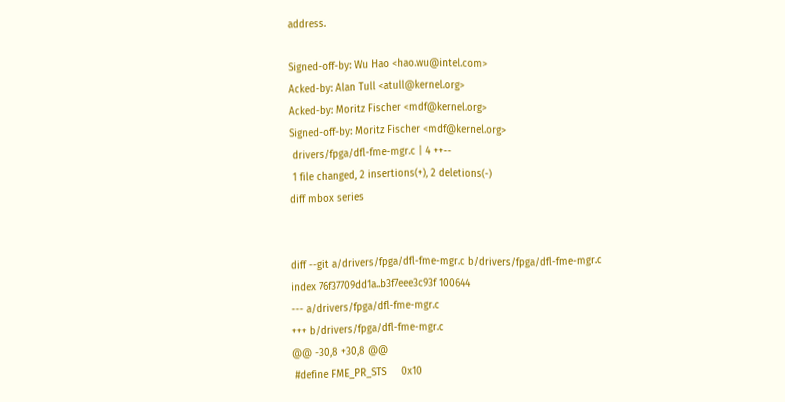address.

Signed-off-by: Wu Hao <hao.wu@intel.com>
Acked-by: Alan Tull <atull@kernel.org>
Acked-by: Moritz Fischer <mdf@kernel.org>
Signed-off-by: Moritz Fischer <mdf@kernel.org>
 drivers/fpga/dfl-fme-mgr.c | 4 ++--
 1 file changed, 2 insertions(+), 2 deletions(-)
diff mbox series


diff --git a/drivers/fpga/dfl-fme-mgr.c b/drivers/fpga/dfl-fme-mgr.c
index 76f37709dd1a..b3f7eee3c93f 100644
--- a/drivers/fpga/dfl-fme-mgr.c
+++ b/drivers/fpga/dfl-fme-mgr.c
@@ -30,8 +30,8 @@
 #define FME_PR_STS     0x10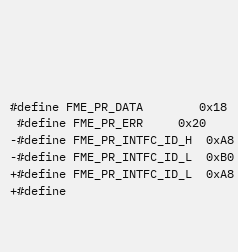#define FME_PR_DATA        0x18
 #define FME_PR_ERR     0x20
-#define FME_PR_INTFC_ID_H  0xA8
-#define FME_PR_INTFC_ID_L  0xB0
+#define FME_PR_INTFC_ID_L  0xA8
+#define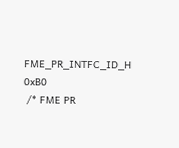FME_PR_INTFC_ID_H  0xB0
 /* FME PR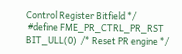Control Register Bitfield */
 #define FME_PR_CTRL_PR_RST BIT_ULL(0)  /* Reset PR engine */